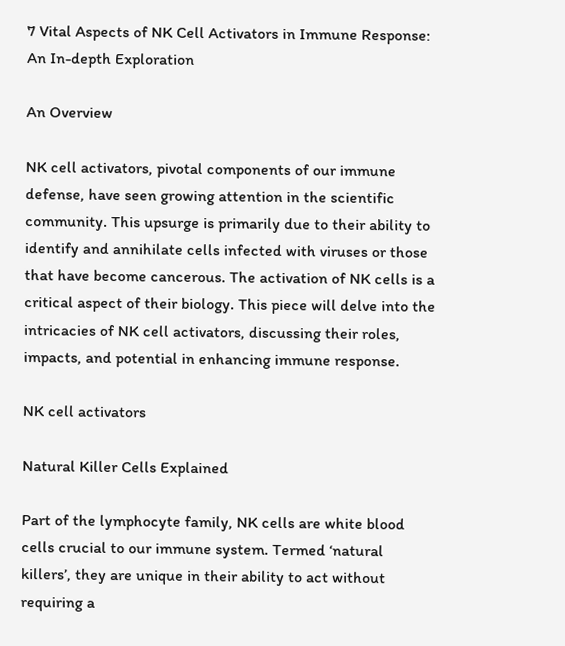7 Vital Aspects of NK Cell Activators in Immune Response: An In-depth Exploration

An Overview

NK cell activators, pivotal components of our immune defense, have seen growing attention in the scientific community. This upsurge is primarily due to their ability to identify and annihilate cells infected with viruses or those that have become cancerous. The activation of NK cells is a critical aspect of their biology. This piece will delve into the intricacies of NK cell activators, discussing their roles, impacts, and potential in enhancing immune response.

NK cell activators

Natural Killer Cells Explained

Part of the lymphocyte family, NK cells are white blood cells crucial to our immune system. Termed ‘natural killers’, they are unique in their ability to act without requiring a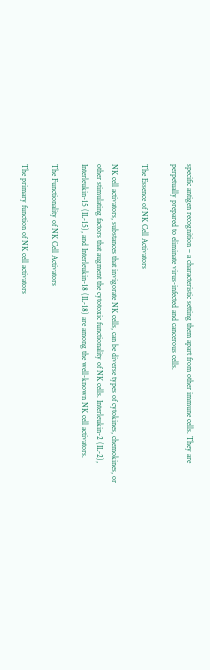specific antigen recognition – a characteristic setting them apart from other immune cells. They are perpetually prepared to eliminate virus-infected and cancerous cells.

The Essence of NK Cell Activators

NK cell activators, substances that invigorate NK cells, can be diverse types of cytokines, chemokines, or other stimulating factors that augment the cytotoxic functionality of NK cells. Interleukin-2 (IL-2), Interleukin-15 (IL-15), and Interleukin-18 (IL-18) are among the well-known NK cell activators.

The Functionality of NK Cell Activators

The primary function of NK cell activators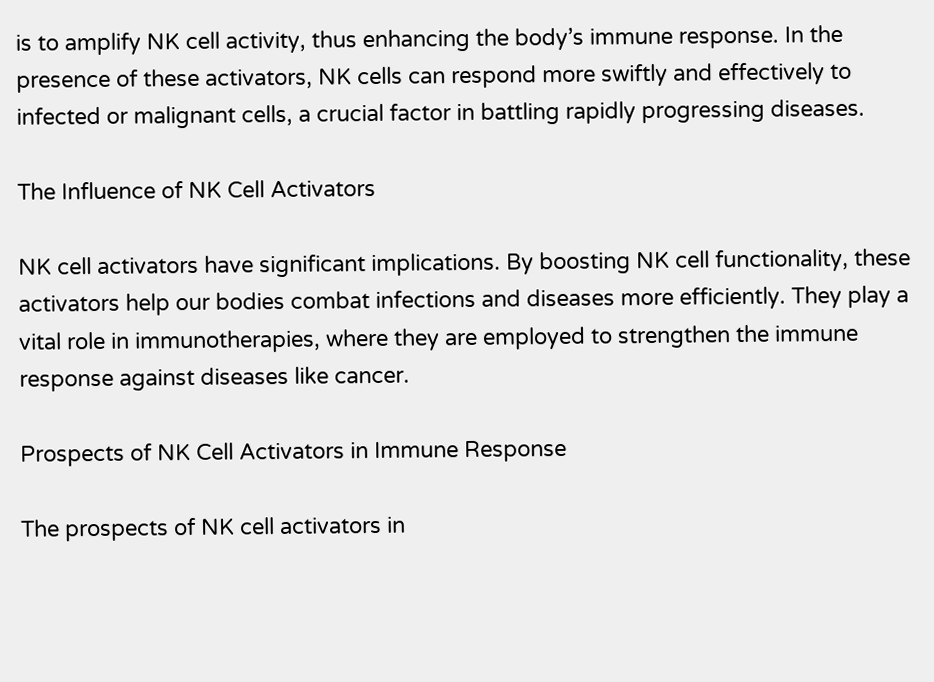is to amplify NK cell activity, thus enhancing the body’s immune response. In the presence of these activators, NK cells can respond more swiftly and effectively to infected or malignant cells, a crucial factor in battling rapidly progressing diseases.

The Influence of NK Cell Activators

NK cell activators have significant implications. By boosting NK cell functionality, these activators help our bodies combat infections and diseases more efficiently. They play a vital role in immunotherapies, where they are employed to strengthen the immune response against diseases like cancer.

Prospects of NK Cell Activators in Immune Response

The prospects of NK cell activators in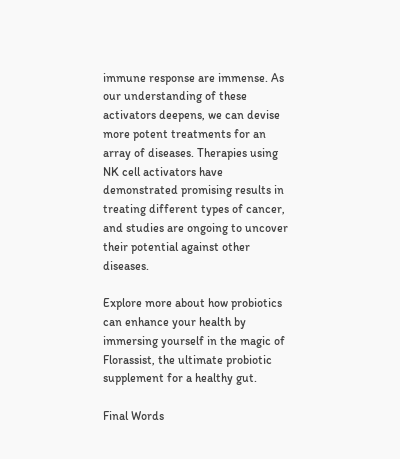immune response are immense. As our understanding of these activators deepens, we can devise more potent treatments for an array of diseases. Therapies using NK cell activators have demonstrated promising results in treating different types of cancer, and studies are ongoing to uncover their potential against other diseases.

Explore more about how probiotics can enhance your health by immersing yourself in the magic of Florassist, the ultimate probiotic supplement for a healthy gut.

Final Words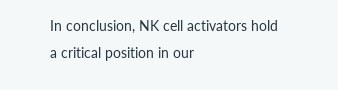In conclusion, NK cell activators hold a critical position in our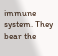immune system. They bear the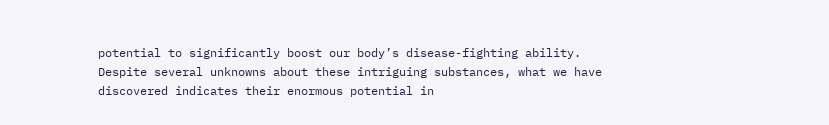potential to significantly boost our body’s disease-fighting ability. Despite several unknowns about these intriguing substances, what we have discovered indicates their enormous potential in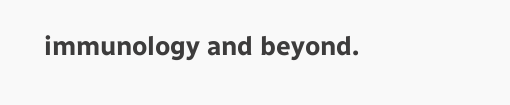immunology and beyond.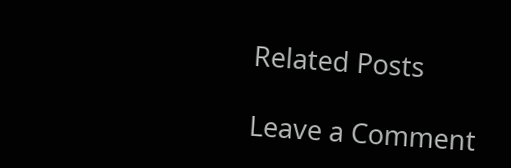Related Posts

Leave a Comment